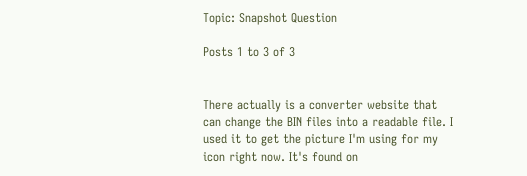Topic: Snapshot Question

Posts 1 to 3 of 3


There actually is a converter website that can change the BIN files into a readable file. I used it to get the picture I'm using for my icon right now. It's found on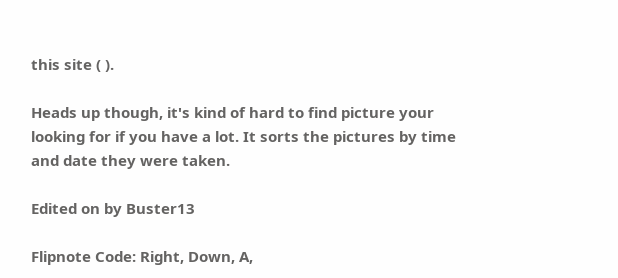this site ( ).

Heads up though, it's kind of hard to find picture your looking for if you have a lot. It sorts the pictures by time and date they were taken.

Edited on by Buster13

Flipnote Code: Right, Down, A,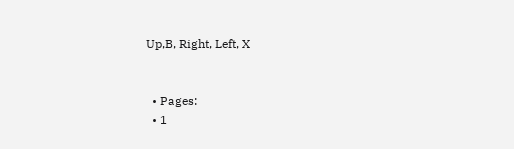Up,B, Right, Left, X


  • Pages:
  • 1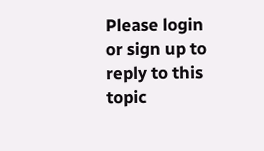Please login or sign up to reply to this topic